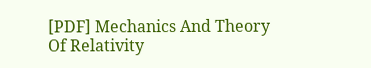[PDF] Mechanics And Theory Of Relativity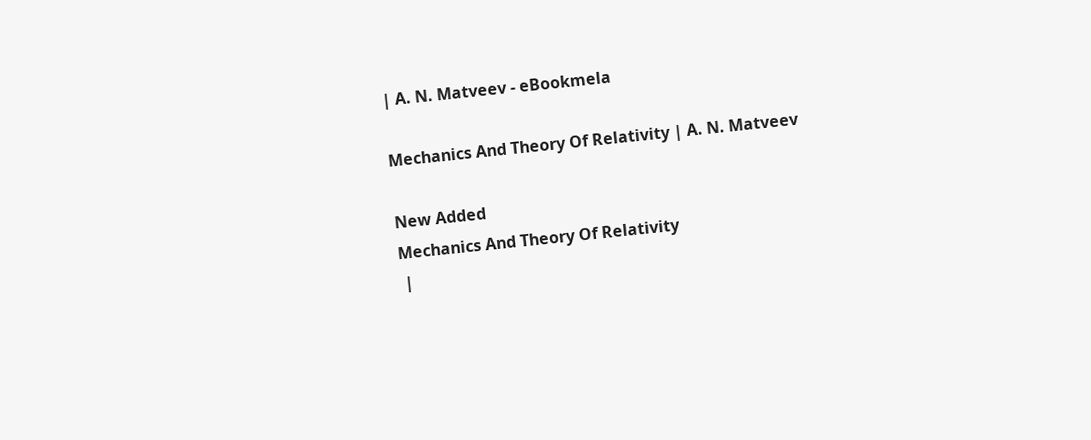| A. N. Matveev - eBookmela

Mechanics And Theory Of Relativity | A. N. Matveev

New Added
Mechanics And Theory Of Relativity
 |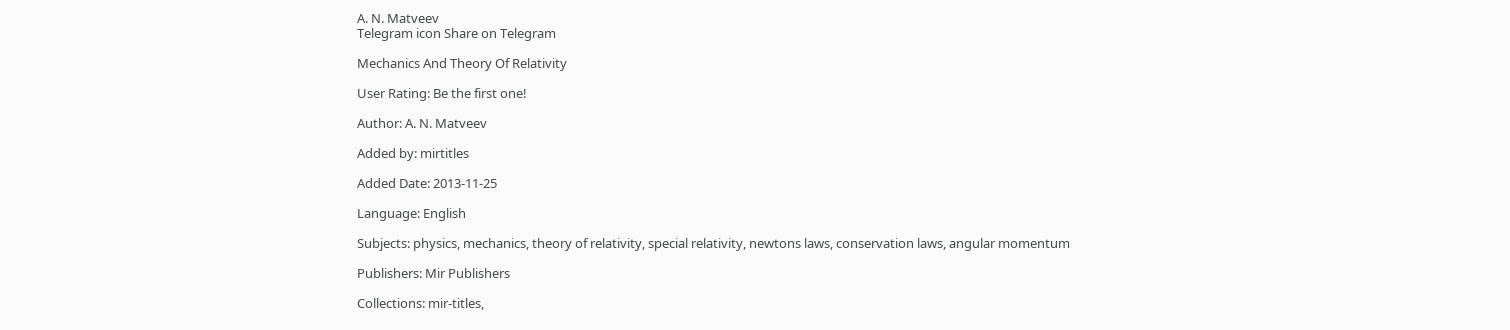A. N. Matveev
Telegram icon Share on Telegram

Mechanics And Theory Of Relativity

User Rating: Be the first one!

Author: A. N. Matveev

Added by: mirtitles

Added Date: 2013-11-25

Language: English

Subjects: physics, mechanics, theory of relativity, special relativity, newtons laws, conservation laws, angular momentum

Publishers: Mir Publishers

Collections: mir-titles,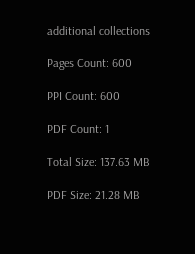additional collections

Pages Count: 600

PPI Count: 600

PDF Count: 1

Total Size: 137.63 MB

PDF Size: 21.28 MB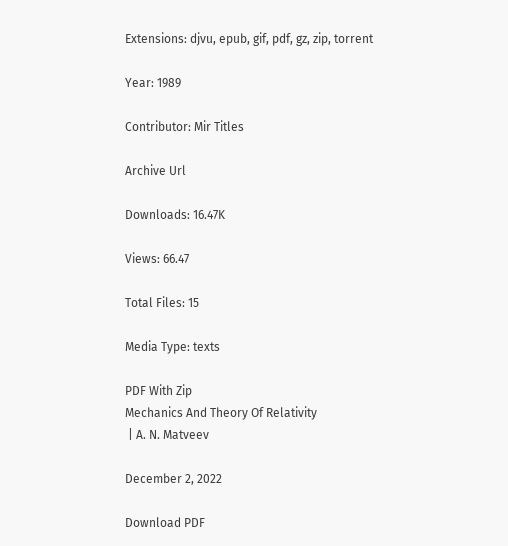Extensions: djvu, epub, gif, pdf, gz, zip, torrent

Year: 1989

Contributor: Mir Titles

Archive Url

Downloads: 16.47K

Views: 66.47

Total Files: 15

Media Type: texts

PDF With Zip
Mechanics And Theory Of Relativity
 | A. N. Matveev

December 2, 2022

Download PDF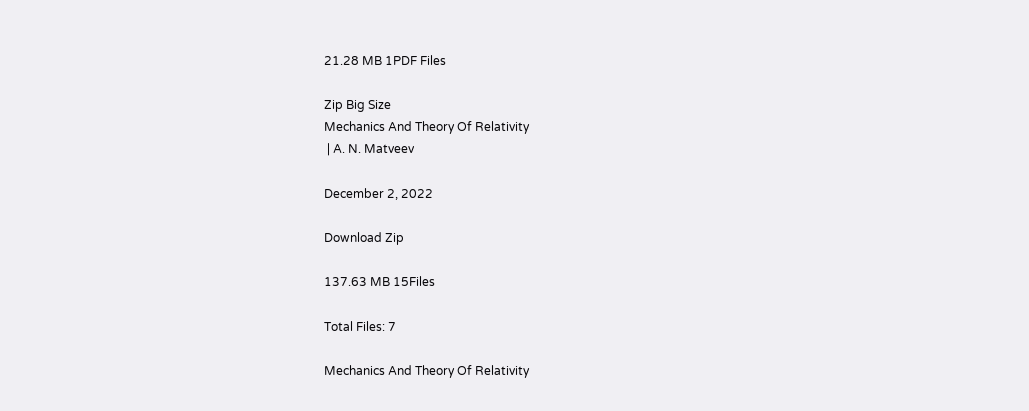21.28 MB 1PDF Files

Zip Big Size
Mechanics And Theory Of Relativity
 | A. N. Matveev

December 2, 2022

Download Zip

137.63 MB 15Files

Total Files: 7

Mechanics And Theory Of Relativity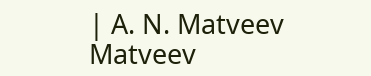| A. N. Matveev
Matveev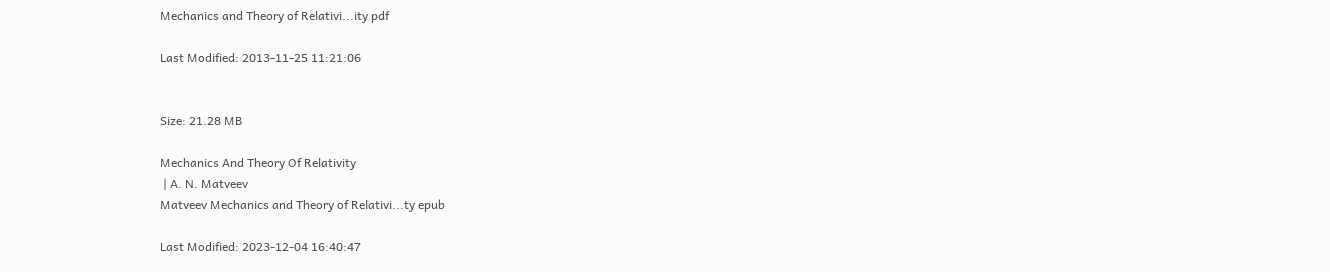Mechanics and Theory of Relativi...ity pdf

Last Modified: 2013-11-25 11:21:06


Size: 21.28 MB

Mechanics And Theory Of Relativity
 | A. N. Matveev
Matveev Mechanics and Theory of Relativi...ty epub

Last Modified: 2023-12-04 16:40:47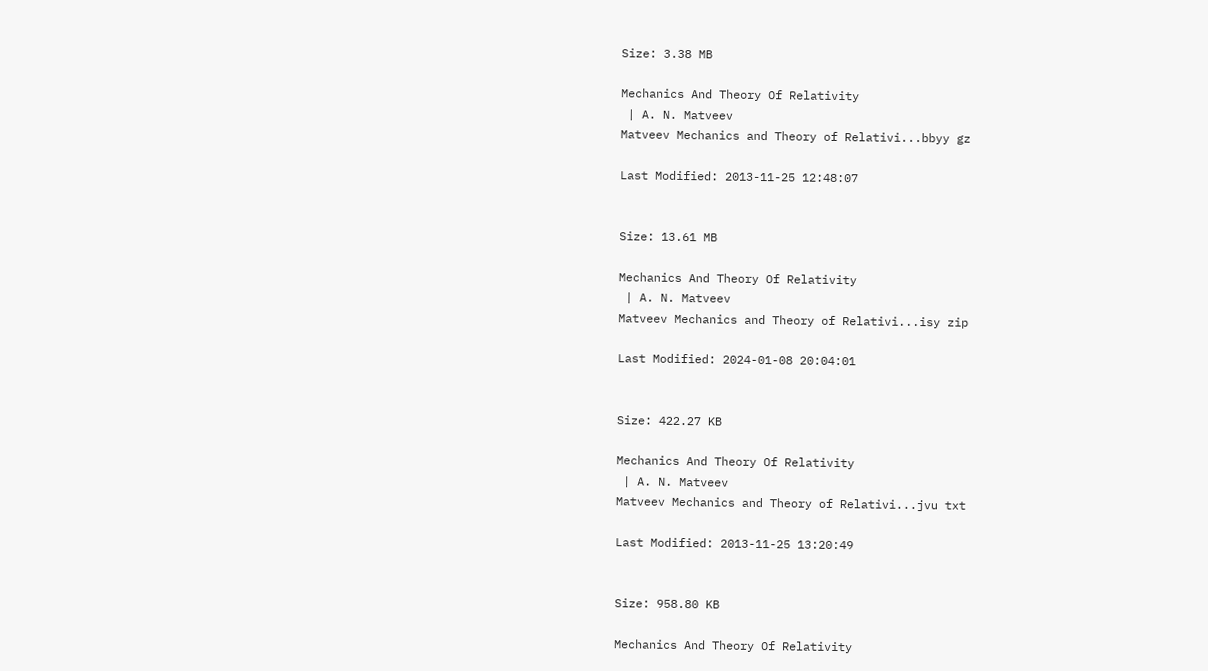Size: 3.38 MB

Mechanics And Theory Of Relativity
 | A. N. Matveev
Matveev Mechanics and Theory of Relativi...bbyy gz

Last Modified: 2013-11-25 12:48:07


Size: 13.61 MB

Mechanics And Theory Of Relativity
 | A. N. Matveev
Matveev Mechanics and Theory of Relativi...isy zip

Last Modified: 2024-01-08 20:04:01


Size: 422.27 KB

Mechanics And Theory Of Relativity
 | A. N. Matveev
Matveev Mechanics and Theory of Relativi...jvu txt

Last Modified: 2013-11-25 13:20:49


Size: 958.80 KB

Mechanics And Theory Of Relativity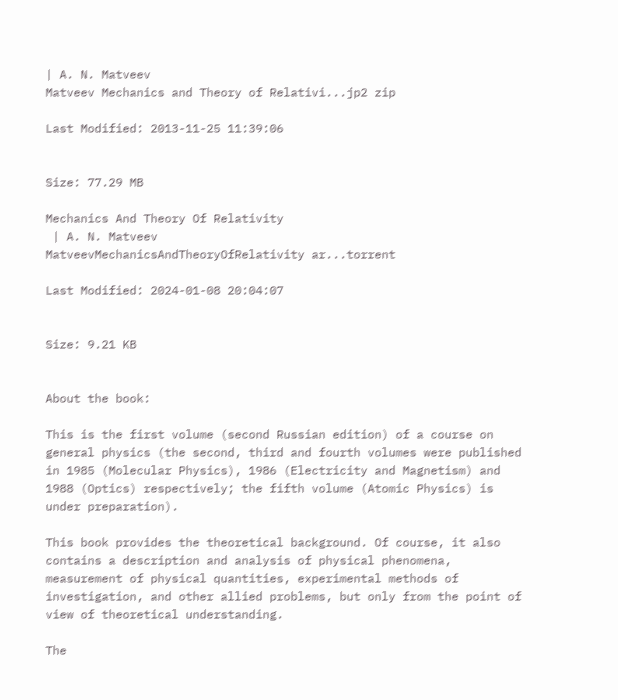| A. N. Matveev
Matveev Mechanics and Theory of Relativi...jp2 zip

Last Modified: 2013-11-25 11:39:06


Size: 77.29 MB

Mechanics And Theory Of Relativity
 | A. N. Matveev
MatveevMechanicsAndTheoryOfRelativity ar...torrent

Last Modified: 2024-01-08 20:04:07


Size: 9.21 KB


About the book:

This is the first volume (second Russian edition) of a course on general physics (the second, third and fourth volumes were published in 1985 (Molecular Physics), 1986 (Electricity and Magnetism) and 1988 (Optics) respectively; the fifth volume (Atomic Physics) is under preparation).

This book provides the theoretical background. Of course, it also contains a description and analysis of physical phenomena, measurement of physical quantities, experimental methods of investigation, and other allied problems, but only from the point of view of theoretical understanding.

The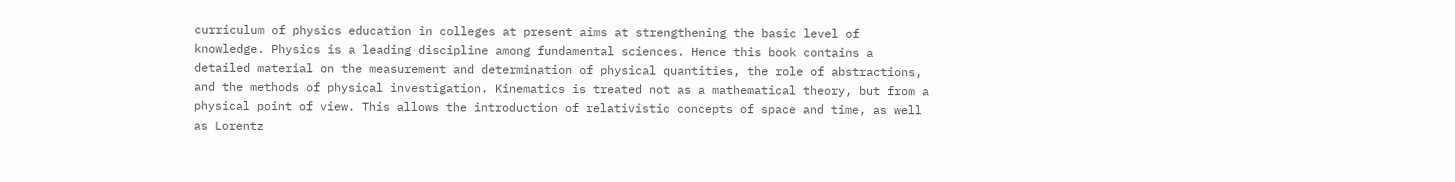curriculum of physics education in colleges at present aims at strengthening the basic level of knowledge. Physics is a leading discipline among fundamental sciences. Hence this book contains a detailed material on the measurement and determination of physical quantities, the role of abstractions, and the methods of physical investigation. Kinematics is treated not as a mathematical theory, but from a physical point of view. This allows the introduction of relativistic concepts of space and time, as well as Lorentz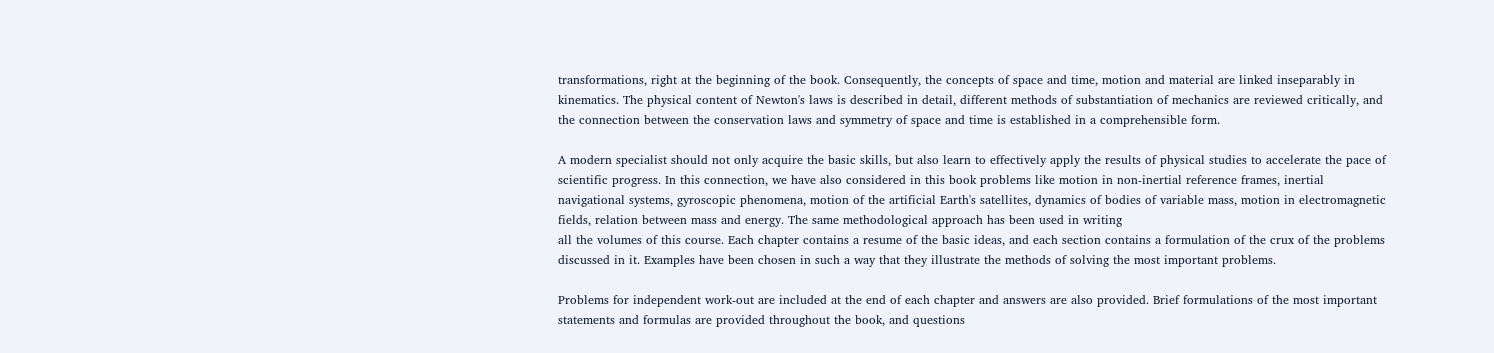transformations, right at the beginning of the book. Consequently, the concepts of space and time, motion and material are linked inseparably in kinematics. The physical content of Newton's laws is described in detail, different methods of substantiation of mechanics are reviewed critically, and the connection between the conservation laws and symmetry of space and time is established in a comprehensible form.

A modern specialist should not only acquire the basic skills, but also learn to effectively apply the results of physical studies to accelerate the pace of scientific progress. In this connection, we have also considered in this book problems like motion in non-inertial reference frames, inertial navigational systems, gyroscopic phenomena, motion of the artificial Earth's satellites, dynamics of bodies of variable mass, motion in electromagnetic fields, relation between mass and energy. The same methodological approach has been used in writing
all the volumes of this course. Each chapter contains a resume of the basic ideas, and each section contains a formulation of the crux of the problems discussed in it. Examples have been chosen in such a way that they illustrate the methods of solving the most important problems.

Problems for independent work-out are included at the end of each chapter and answers are also provided. Brief formulations of the most important statements and formulas are provided throughout the book, and questions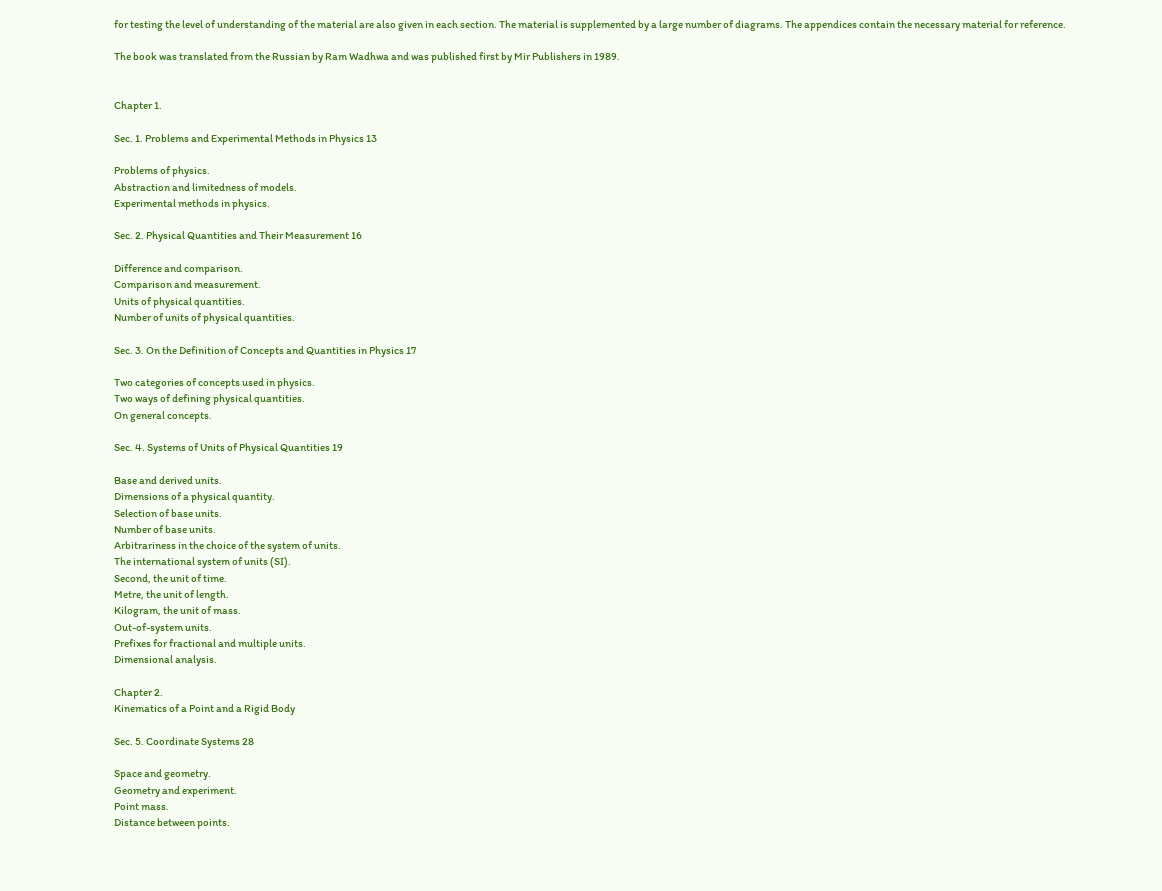for testing the level of understanding of the material are also given in each section. The material is supplemented by a large number of diagrams. The appendices contain the necessary material for reference.

The book was translated from the Russian by Ram Wadhwa and was published first by Mir Publishers in 1989.


Chapter 1.

Sec. 1. Problems and Experimental Methods in Physics 13

Problems of physics.
Abstraction and limitedness of models.
Experimental methods in physics.

Sec. 2. Physical Quantities and Their Measurement 16

Difference and comparison.
Comparison and measurement.
Units of physical quantities.
Number of units of physical quantities.

Sec. 3. On the Definition of Concepts and Quantities in Physics 17

Two categories of concepts used in physics.
Two ways of defining physical quantities.
On general concepts.

Sec. 4. Systems of Units of Physical Quantities 19

Base and derived units.
Dimensions of a physical quantity.
Selection of base units.
Number of base units.
Arbitrariness in the choice of the system of units.
The international system of units (SI).
Second, the unit of time.
Metre, the unit of length.
Kilogram, the unit of mass.
Out-of-system units.
Prefixes for fractional and multiple units.
Dimensional analysis.

Chapter 2.
Kinematics of a Point and a Rigid Body

Sec. 5. Coordinate Systems 28

Space and geometry.
Geometry and experiment.
Point mass.
Distance between points.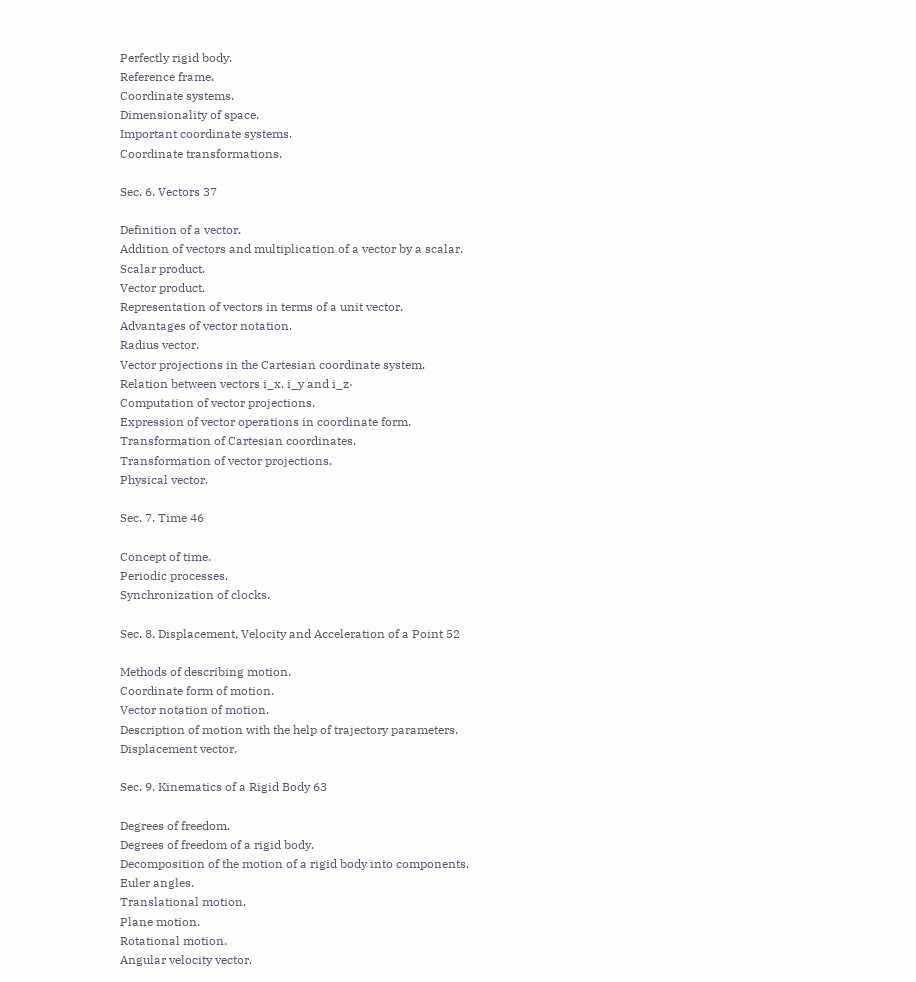Perfectly rigid body.
Reference frame.
Coordinate systems.
Dimensionality of space.
Important coordinate systems.
Coordinate transformations.

Sec. 6. Vectors 37

Definition of a vector.
Addition of vectors and multiplication of a vector by a scalar.
Scalar product.
Vector product.
Representation of vectors in terms of a unit vector.
Advantages of vector notation.
Radius vector.
Vector projections in the Cartesian coordinate system.
Relation between vectors i_x, i_y and i_z·
Computation of vector projections.
Expression of vector operations in coordinate form.
Transformation of Cartesian coordinates.
Transformation of vector projections.
Physical vector.

Sec. 7. Time 46

Concept of time.
Periodic processes.
Synchronization of clocks.

Sec. 8. Displacement, Velocity and Acceleration of a Point 52

Methods of describing motion.
Coordinate form of motion.
Vector notation of motion.
Description of motion with the help of trajectory parameters.
Displacement vector.

Sec. 9. Kinematics of a Rigid Body 63

Degrees of freedom.
Degrees of freedom of a rigid body.
Decomposition of the motion of a rigid body into components.
Euler angles.
Translational motion.
Plane motion.
Rotational motion.
Angular velocity vector.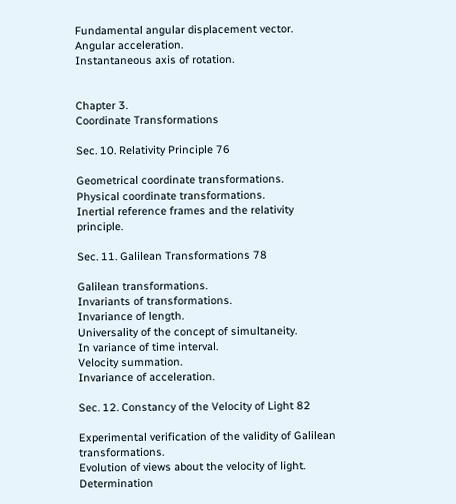Fundamental angular displacement vector.
Angular acceleration.
Instantaneous axis of rotation.


Chapter 3.
Coordinate Transformations

Sec. 10. Relativity Principle 76

Geometrical coordinate transformations.
Physical coordinate transformations.
Inertial reference frames and the relativity principle.

Sec. 11. Galilean Transformations 78

Galilean transformations.
Invariants of transformations.
Invariance of length.
Universality of the concept of simultaneity.
In variance of time interval.
Velocity summation.
Invariance of acceleration.

Sec. 12. Constancy of the Velocity of Light 82

Experimental verification of the validity of Galilean transformations.
Evolution of views about the velocity of light.
Determination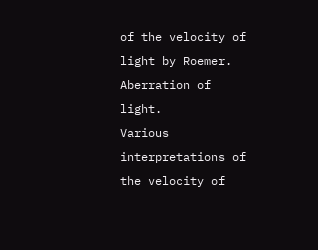of the velocity of light by Roemer.
Aberration of light.
Various interpretations of the velocity of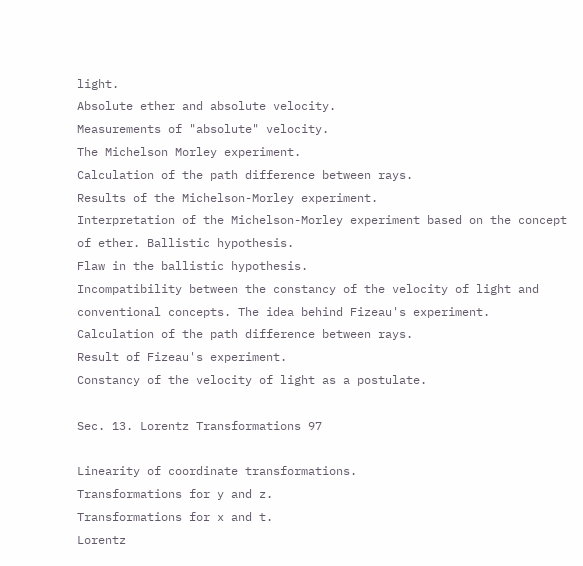light.
Absolute ether and absolute velocity.
Measurements of "absolute" velocity.
The Michelson Morley experiment.
Calculation of the path difference between rays.
Results of the Michelson-Morley experiment.
Interpretation of the Michelson-Morley experiment based on the concept of ether. Ballistic hypothesis.
Flaw in the ballistic hypothesis.
Incompatibility between the constancy of the velocity of light and conventional concepts. The idea behind Fizeau's experiment.
Calculation of the path difference between rays.
Result of Fizeau's experiment.
Constancy of the velocity of light as a postulate.

Sec. 13. Lorentz Transformations 97

Linearity of coordinate transformations.
Transformations for y and z.
Transformations for x and t.
Lorentz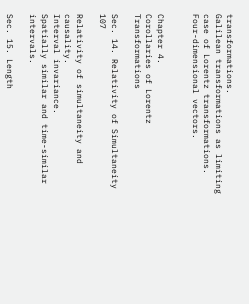transformations.
Galilean transformations as limiting case of Lorentz transformations.
Four-dimensional vectors.


Chapter 4.
Corollaries of Lorentz Transformations

Sec. 14. Relativity of Simultaneity 107

Relativity of simultaneity and causality.
Interval invariance.
Spatially similar and time-similar intervals.

Sec. 15. Length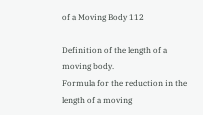of a Moving Body 112

Definition of the length of a moving body.
Formula for the reduction in the
length of a moving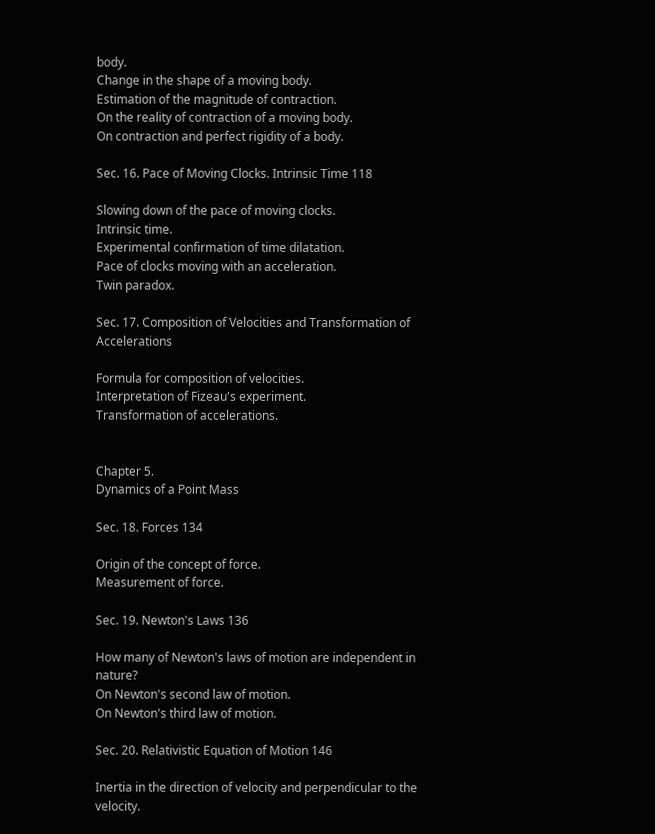body.
Change in the shape of a moving body.
Estimation of the magnitude of contraction.
On the reality of contraction of a moving body.
On contraction and perfect rigidity of a body.

Sec. 16. Pace of Moving Clocks. Intrinsic Time 118

Slowing down of the pace of moving clocks.
Intrinsic time.
Experimental confirmation of time dilatation.
Pace of clocks moving with an acceleration.
Twin paradox.

Sec. 17. Composition of Velocities and Transformation of Accelerations

Formula for composition of velocities.
Interpretation of Fizeau's experiment.
Transformation of accelerations.


Chapter 5.
Dynamics of a Point Mass

Sec. 18. Forces 134

Origin of the concept of force.
Measurement of force.

Sec. 19. Newton's Laws 136

How many of Newton's laws of motion are independent in nature?
On Newton's second law of motion.
On Newton's third law of motion.

Sec. 20. Relativistic Equation of Motion 146

Inertia in the direction of velocity and perpendicular to the velocity.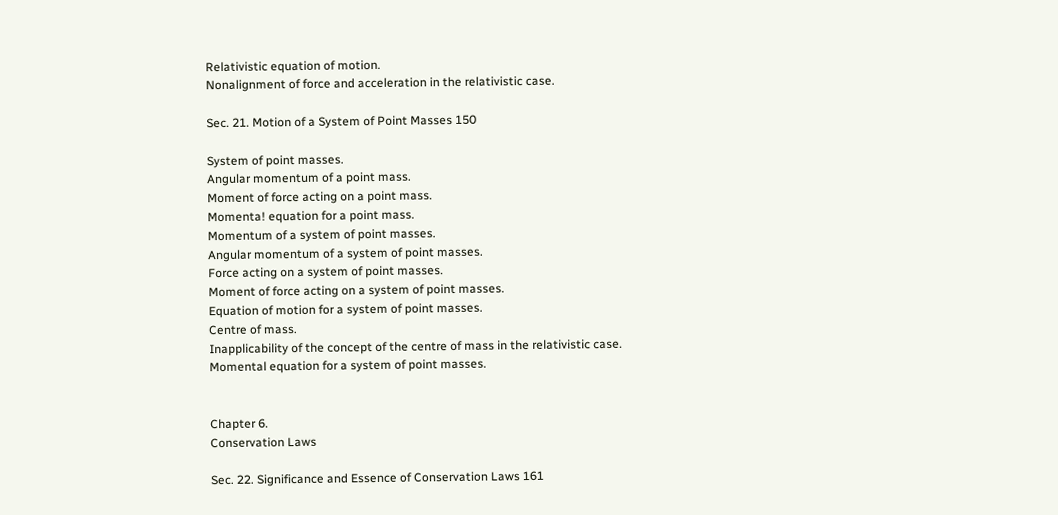Relativistic equation of motion.
Nonalignment of force and acceleration in the relativistic case.

Sec. 21. Motion of a System of Point Masses 150

System of point masses.
Angular momentum of a point mass.
Moment of force acting on a point mass.
Momenta! equation for a point mass.
Momentum of a system of point masses.
Angular momentum of a system of point masses.
Force acting on a system of point masses.
Moment of force acting on a system of point masses.
Equation of motion for a system of point masses.
Centre of mass.
Inapplicability of the concept of the centre of mass in the relativistic case.
Momental equation for a system of point masses.


Chapter 6.
Conservation Laws

Sec. 22. Significance and Essence of Conservation Laws 161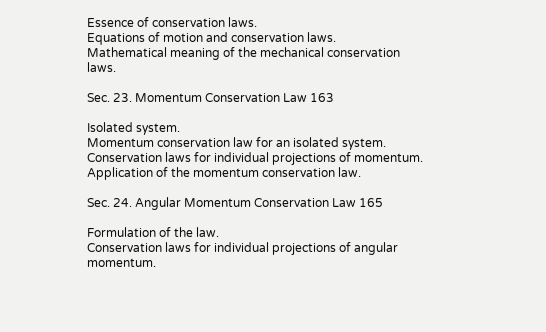Essence of conservation laws.
Equations of motion and conservation laws.
Mathematical meaning of the mechanical conservation laws.

Sec. 23. Momentum Conservation Law 163

Isolated system.
Momentum conservation law for an isolated system.
Conservation laws for individual projections of momentum.
Application of the momentum conservation law.

Sec. 24. Angular Momentum Conservation Law 165

Formulation of the law.
Conservation laws for individual projections of angular momentum.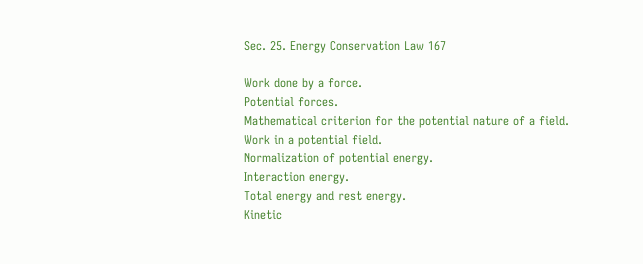Sec. 25. Energy Conservation Law 167

Work done by a force.
Potential forces.
Mathematical criterion for the potential nature of a field.
Work in a potential field.
Normalization of potential energy.
Interaction energy.
Total energy and rest energy.
Kinetic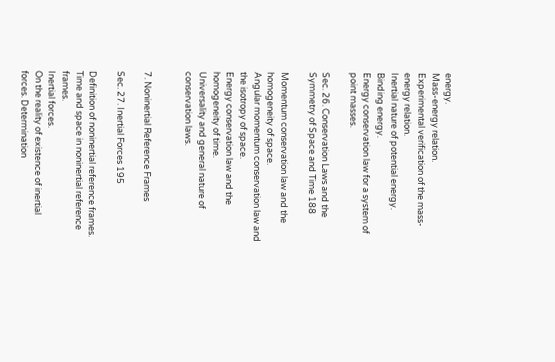energy.
Mass-energy relation.
Experimental verification of the mass-energy relation.
Inertial nature of potential energy.
Binding energy.
Energy conservation law for a system of point masses.

Sec. 26. Conservation Laws and the Symmetry of Space and Time 188

Momentum conservation law and the homogeneity of space.
Angular momentum conservation law and the isotropy of space.
Energy conservation law and the homogeneity of time.
Universality and general nature of conservation laws.


7. Noninertial Reference Frames

Sec. 27. Inertial Forces 195

Definition of noninertial reference frames.
Time and space in noninertial reference frames.
Inertial forces.
On the reality of existence of inertial forces. Determination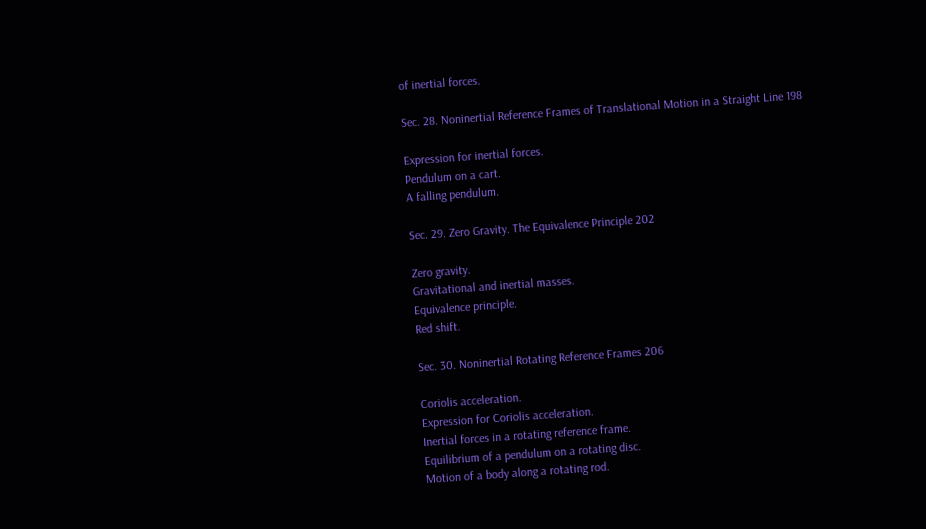of inertial forces.

Sec. 28. Noninertial Reference Frames of Translational Motion in a Straight Line 198

Expression for inertial forces.
Pendulum on a cart.
A falling pendulum.

Sec. 29. Zero Gravity. The Equivalence Principle 202

Zero gravity.
Gravitational and inertial masses.
Equivalence principle.
Red shift.

Sec. 30. Noninertial Rotating Reference Frames 206

Coriolis acceleration.
Expression for Coriolis acceleration.
Inertial forces in a rotating reference frame.
Equilibrium of a pendulum on a rotating disc.
Motion of a body along a rotating rod.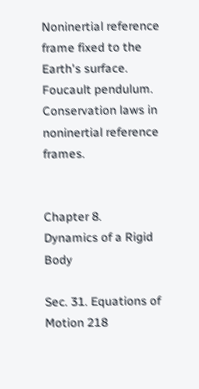Noninertial reference frame fixed to the Earth's surface.
Foucault pendulum.
Conservation laws in noninertial reference frames.


Chapter 8.
Dynamics of a Rigid Body

Sec. 31. Equations of Motion 218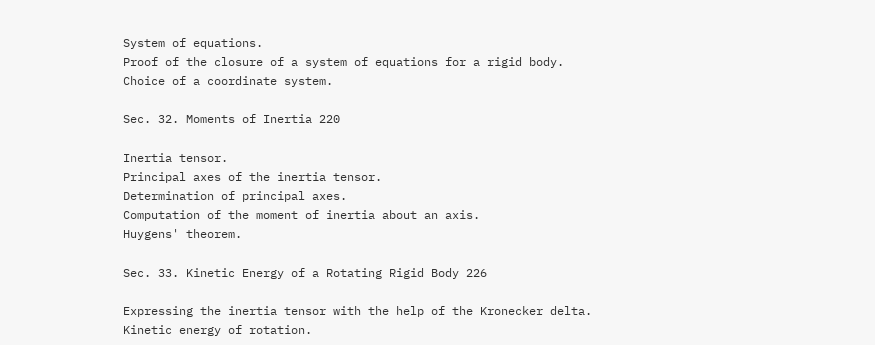System of equations.
Proof of the closure of a system of equations for a rigid body.
Choice of a coordinate system.

Sec. 32. Moments of Inertia 220

Inertia tensor.
Principal axes of the inertia tensor.
Determination of principal axes.
Computation of the moment of inertia about an axis.
Huygens' theorem.

Sec. 33. Kinetic Energy of a Rotating Rigid Body 226

Expressing the inertia tensor with the help of the Kronecker delta.
Kinetic energy of rotation.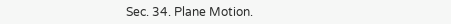Sec. 34. Plane Motion.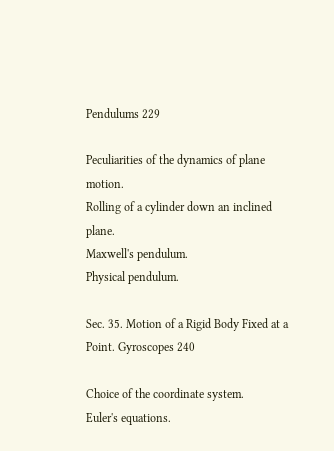Pendulums 229

Peculiarities of the dynamics of plane motion.
Rolling of a cylinder down an inclined plane.
Maxwell's pendulum.
Physical pendulum.

Sec. 35. Motion of a Rigid Body Fixed at a Point. Gyroscopes 240

Choice of the coordinate system.
Euler's equations.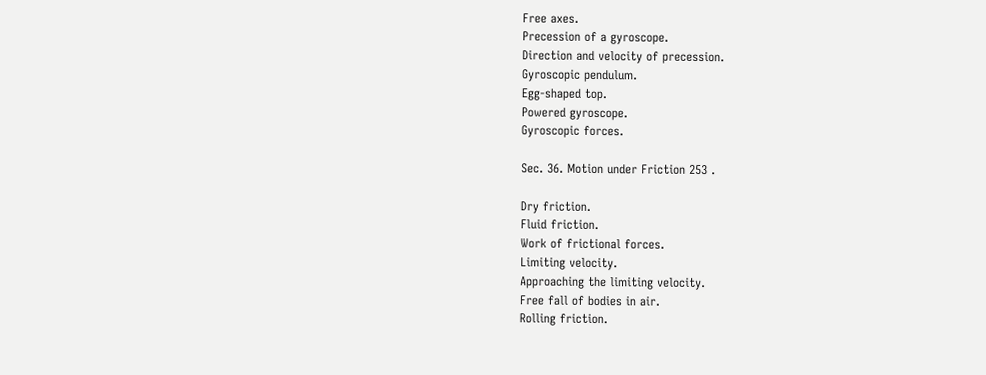Free axes.
Precession of a gyroscope.
Direction and velocity of precession.
Gyroscopic pendulum.
Egg-shaped top.
Powered gyroscope.
Gyroscopic forces.

Sec. 36. Motion under Friction 253 .

Dry friction.
Fluid friction.
Work of frictional forces.
Limiting velocity.
Approaching the limiting velocity.
Free fall of bodies in air.
Rolling friction.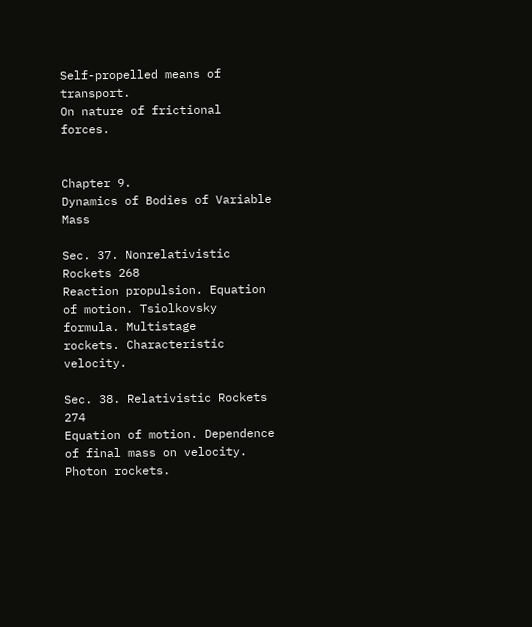Self-propelled means of transport.
On nature of frictional forces.


Chapter 9.
Dynamics of Bodies of Variable Mass

Sec. 37. Nonrelativistic Rockets 268
Reaction propulsion. Equation of motion. Tsiolkovsky formula. Multistage
rockets. Characteristic velocity.

Sec. 38. Relativistic Rockets 274
Equation of motion. Dependence of final mass on velocity. Photon rockets.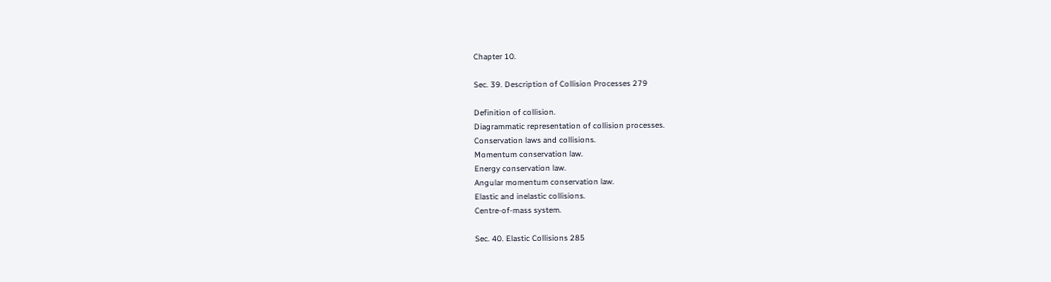Chapter 10.

Sec. 39. Description of Collision Processes 279

Definition of collision.
Diagrammatic representation of collision processes.
Conservation laws and collisions.
Momentum conservation law.
Energy conservation law.
Angular momentum conservation law.
Elastic and inelastic collisions.
Centre-of-mass system.

Sec. 40. Elastic Collisions 285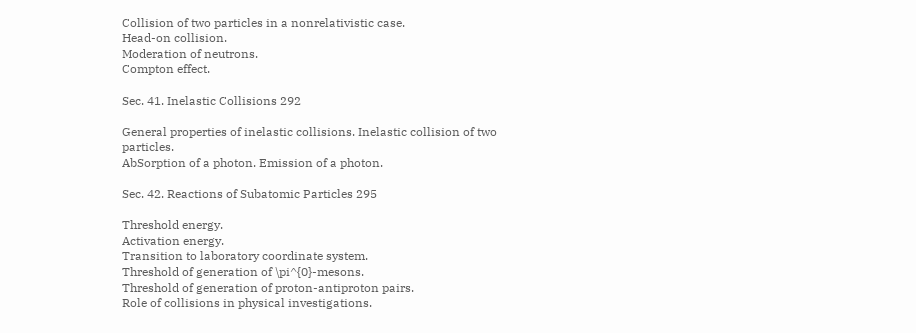Collision of two particles in a nonrelativistic case.
Head-on collision.
Moderation of neutrons.
Compton effect.

Sec. 41. Inelastic Collisions 292

General properties of inelastic collisions. Inelastic collision of two particles.
AbSorption of a photon. Emission of a photon.

Sec. 42. Reactions of Subatomic Particles 295

Threshold energy.
Activation energy.
Transition to laboratory coordinate system.
Threshold of generation of \pi^{0}-mesons.
Threshold of generation of proton-antiproton pairs.
Role of collisions in physical investigations.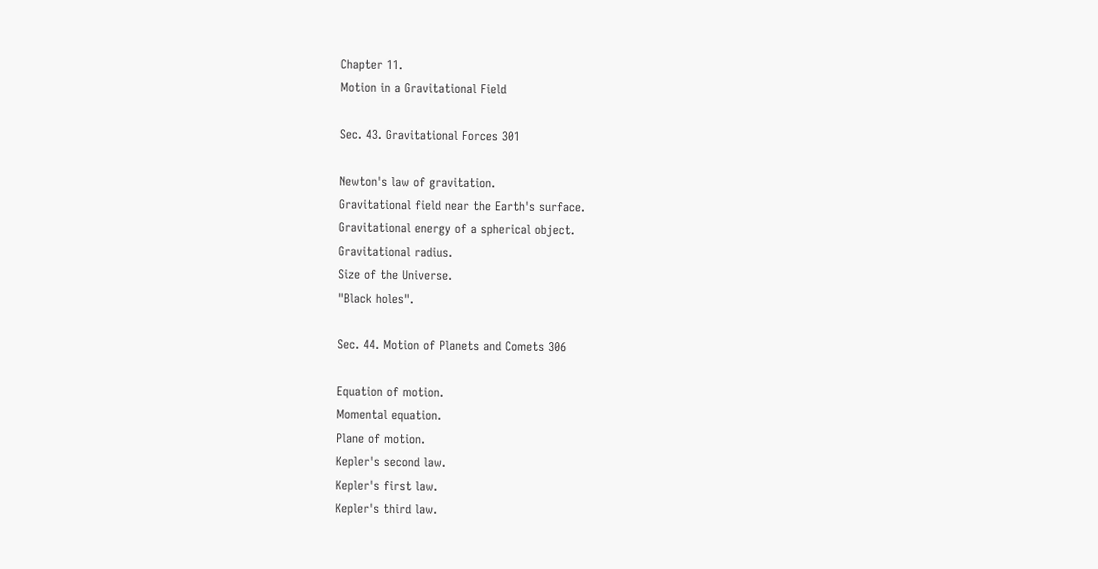Chapter 11.
Motion in a Gravitational Field

Sec. 43. Gravitational Forces 301

Newton's law of gravitation.
Gravitational field near the Earth's surface.
Gravitational energy of a spherical object.
Gravitational radius.
Size of the Universe.
"Black holes".

Sec. 44. Motion of Planets and Comets 306

Equation of motion.
Momental equation.
Plane of motion.
Kepler's second law.
Kepler's first law.
Kepler's third law.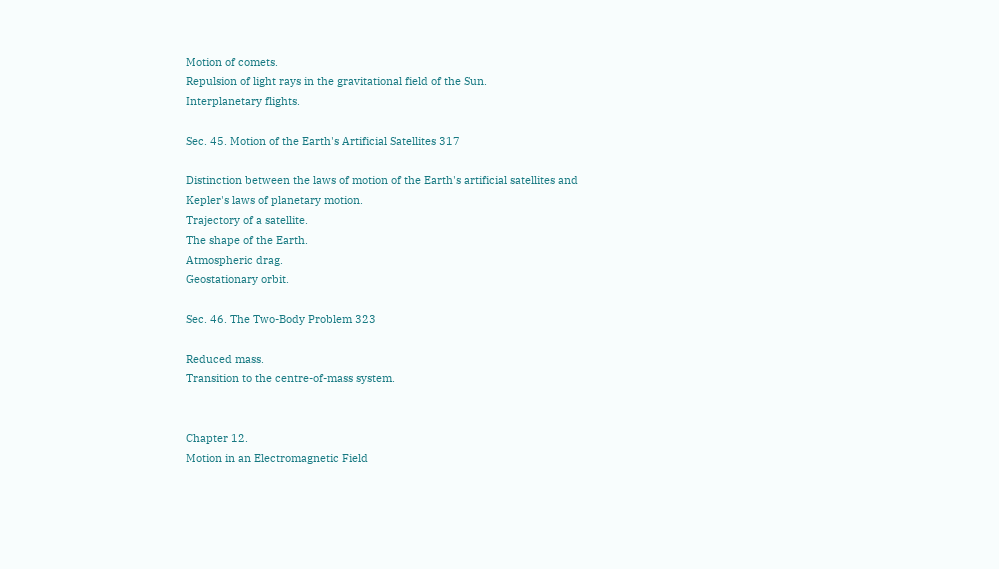Motion of comets.
Repulsion of light rays in the gravitational field of the Sun.
Interplanetary flights.

Sec. 45. Motion of the Earth's Artificial Satellites 317

Distinction between the laws of motion of the Earth's artificial satellites and
Kepler's laws of planetary motion.
Trajectory of a satellite.
The shape of the Earth.
Atmospheric drag.
Geostationary orbit.

Sec. 46. The Two-Body Problem 323

Reduced mass.
Transition to the centre-of-mass system.


Chapter 12.
Motion in an Electromagnetic Field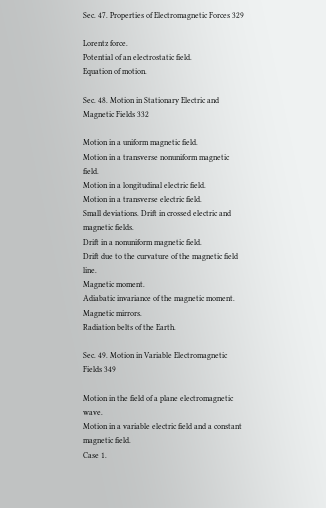Sec. 47. Properties of Electromagnetic Forces 329

Lorentz force.
Potential of an electrostatic field.
Equation of motion.

Sec. 48. Motion in Stationary Electric and Magnetic Fields 332

Motion in a uniform magnetic field.
Motion in a transverse nonuniform magnetic field.
Motion in a longitudinal electric field.
Motion in a transverse electric field.
Small deviations. Drift in crossed electric and magnetic fields.
Drift in a nonuniform magnetic field.
Drift due to the curvature of the magnetic field line.
Magnetic moment.
Adiabatic invariance of the magnetic moment.
Magnetic mirrors.
Radiation belts of the Earth.

Sec. 49. Motion in Variable Electromagnetic Fields 349

Motion in the field of a plane electromagnetic wave.
Motion in a variable electric field and a constant magnetic field.
Case 1.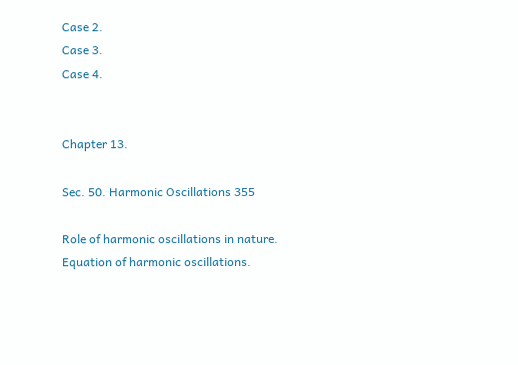Case 2.
Case 3.
Case 4.


Chapter 13.

Sec. 50. Harmonic Oscillations 355

Role of harmonic oscillations in nature.
Equation of harmonic oscillations.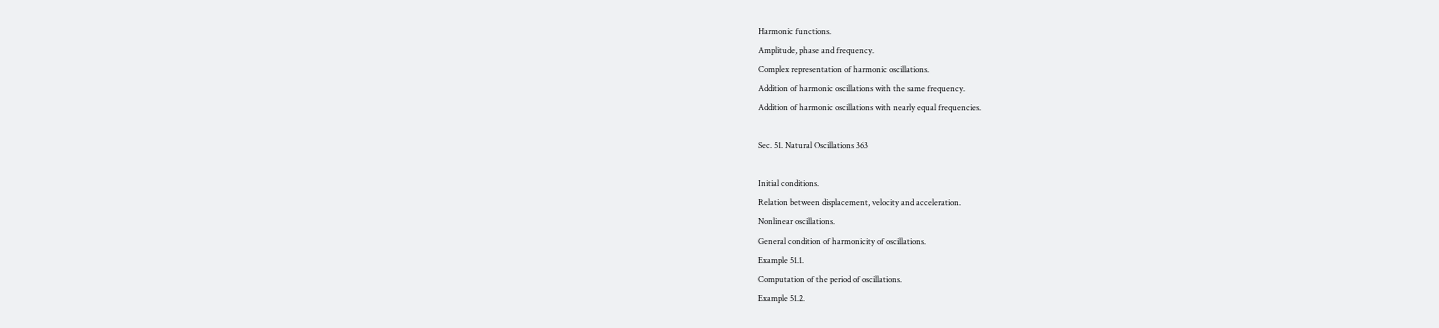Harmonic functions.
Amplitude, phase and frequency.
Complex representation of harmonic oscillations.
Addition of harmonic oscillations with the same frequency.
Addition of harmonic oscillations with nearly equal frequencies.

Sec. 51. Natural Oscillations 363

Initial conditions.
Relation between displacement, velocity and acceleration.
Nonlinear oscillations.
General condition of harmonicity of oscillations.
Example 51.1.
Computation of the period of oscillations.
Example 51.2.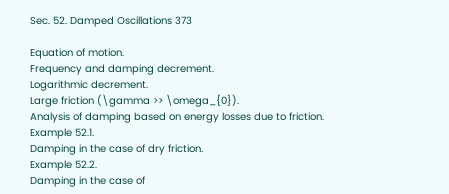Sec. 52. Damped Oscillations 373

Equation of motion.
Frequency and damping decrement.
Logarithmic decrement.
Large friction (\gamma >> \omega_{0}).
Analysis of damping based on energy losses due to friction.
Example 52.1.
Damping in the case of dry friction.
Example 52.2.
Damping in the case of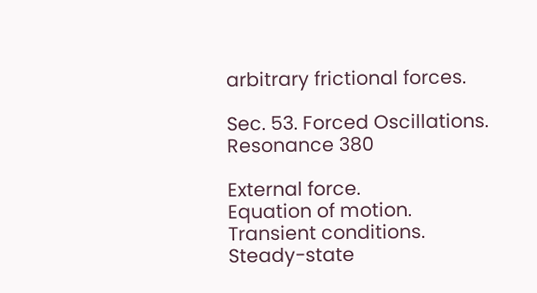arbitrary frictional forces.

Sec. 53. Forced Oscillations. Resonance 380

External force.
Equation of motion.
Transient conditions.
Steady-state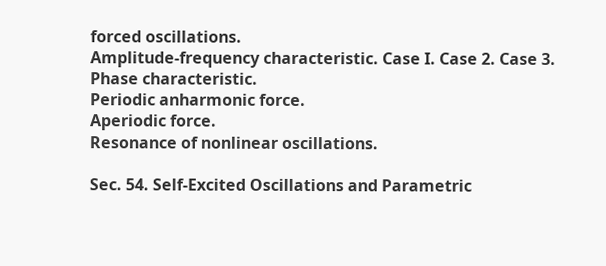forced oscillations.
Amplitude-frequency characteristic. Case I. Case 2. Case 3.
Phase characteristic.
Periodic anharmonic force.
Aperiodic force.
Resonance of nonlinear oscillations.

Sec. 54. Self-Excited Oscillations and Parametric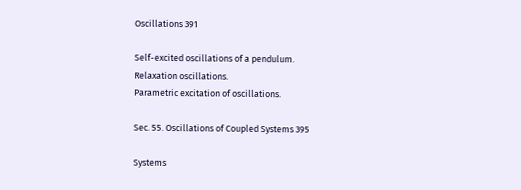Oscillations 391

Self-excited oscillations of a pendulum.
Relaxation oscillations.
Parametric excitation of oscillations.

Sec. 55. Oscillations of Coupled Systems 395

Systems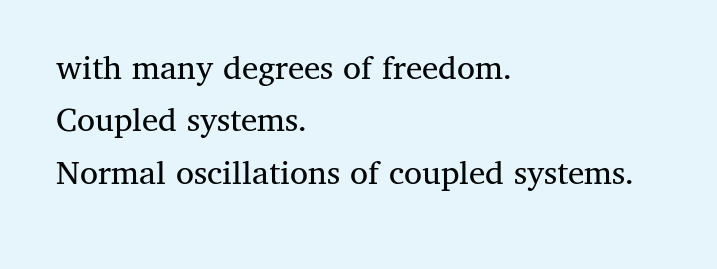with many degrees of freedom.
Coupled systems.
Normal oscillations of coupled systems.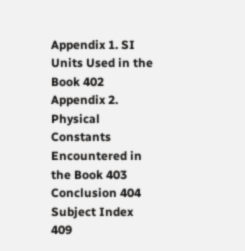Appendix 1. SI Units Used in the Book 402
Appendix 2. Physical Constants Encountered in the Book 403
Conclusion 404
Subject Index 409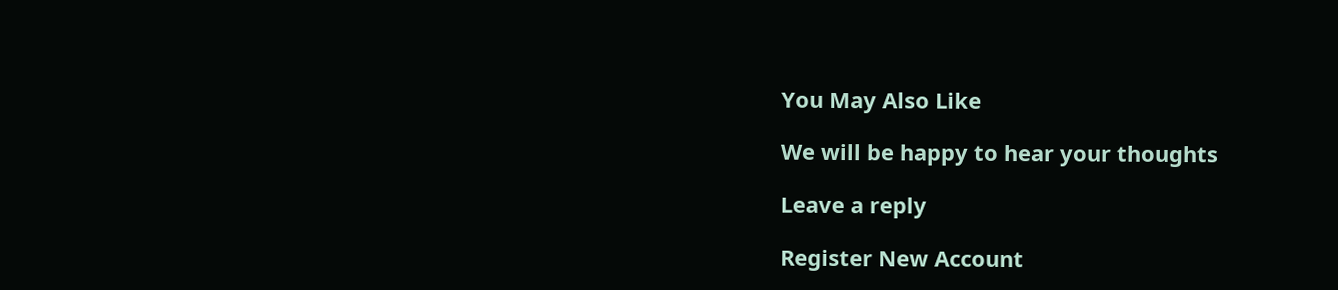You May Also Like

We will be happy to hear your thoughts

Leave a reply

Register New Account